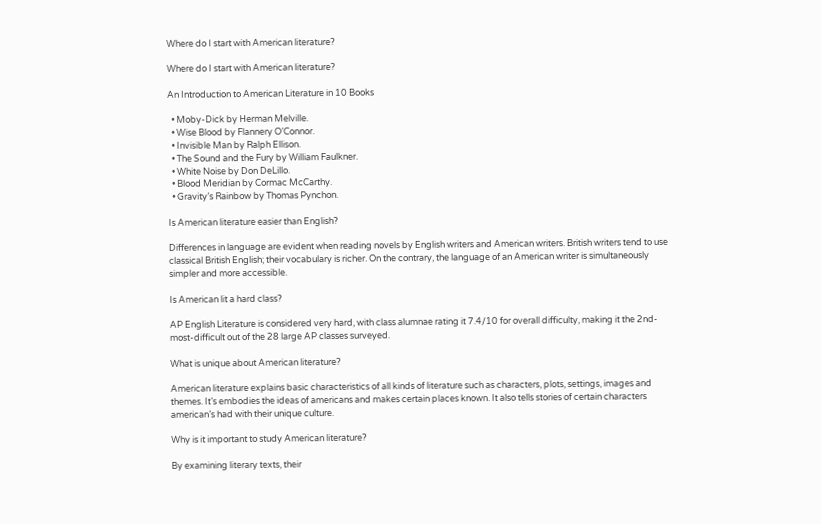Where do I start with American literature?

Where do I start with American literature?

An Introduction to American Literature in 10 Books

  • Moby-Dick by Herman Melville.
  • Wise Blood by Flannery O’Connor.
  • Invisible Man by Ralph Ellison.
  • The Sound and the Fury by William Faulkner.
  • White Noise by Don DeLillo.
  • Blood Meridian by Cormac McCarthy.
  • Gravity’s Rainbow by Thomas Pynchon.

Is American literature easier than English?

Differences in language are evident when reading novels by English writers and American writers. British writers tend to use classical British English; their vocabulary is richer. On the contrary, the language of an American writer is simultaneously simpler and more accessible.

Is American lit a hard class?

AP English Literature is considered very hard, with class alumnae rating it 7.4/10 for overall difficulty, making it the 2nd-most-difficult out of the 28 large AP classes surveyed.

What is unique about American literature?

American literature explains basic characteristics of all kinds of literature such as characters, plots, settings, images and themes. It’s embodies the ideas of americans and makes certain places known. It also tells stories of certain characters american’s had with their unique culture.

Why is it important to study American literature?

By examining literary texts, their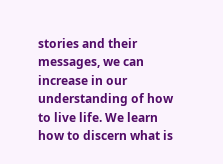stories and their messages, we can increase in our understanding of how to live life. We learn how to discern what is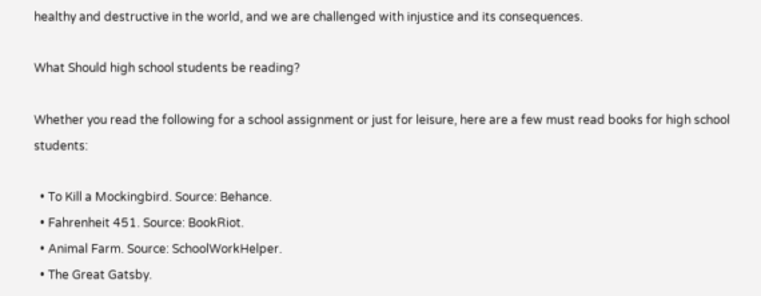healthy and destructive in the world, and we are challenged with injustice and its consequences.

What Should high school students be reading?

Whether you read the following for a school assignment or just for leisure, here are a few must read books for high school students:

  • To Kill a Mockingbird. Source: Behance.
  • Fahrenheit 451. Source: BookRiot.
  • Animal Farm. Source: SchoolWorkHelper.
  • The Great Gatsby.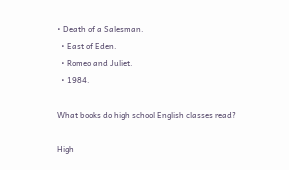• Death of a Salesman.
  • East of Eden.
  • Romeo and Juliet.
  • 1984.

What books do high school English classes read?

High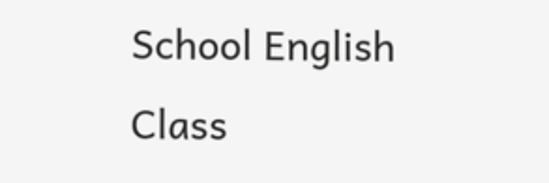School English Class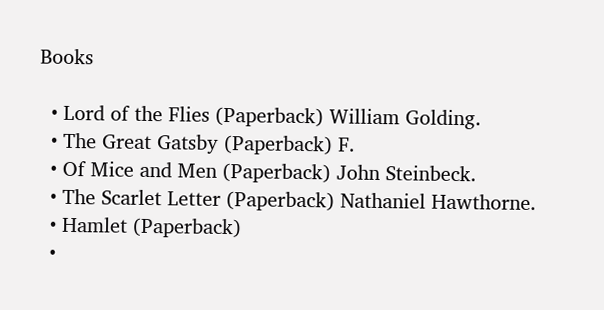Books

  • Lord of the Flies (Paperback) William Golding.
  • The Great Gatsby (Paperback) F.
  • Of Mice and Men (Paperback) John Steinbeck.
  • The Scarlet Letter (Paperback) Nathaniel Hawthorne.
  • Hamlet (Paperback)
  •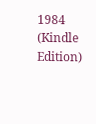1984 (Kindle Edition)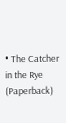• The Catcher in the Rye (Paperback)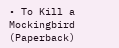• To Kill a Mockingbird (Paperback)